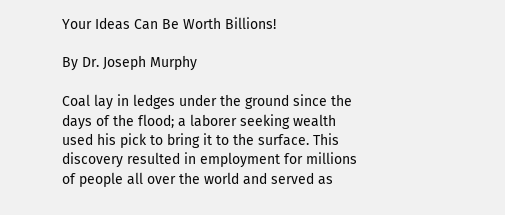Your Ideas Can Be Worth Billions!

By Dr. Joseph Murphy

Coal lay in ledges under the ground since the days of the flood; a laborer seeking wealth used his pick to bring it to the surface. This discovery resulted in employment for millions of people all over the world and served as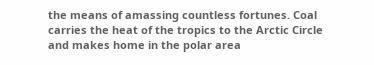the means of amassing countless fortunes. Coal carries the heat of the tropics to the Arctic Circle and makes home in the polar area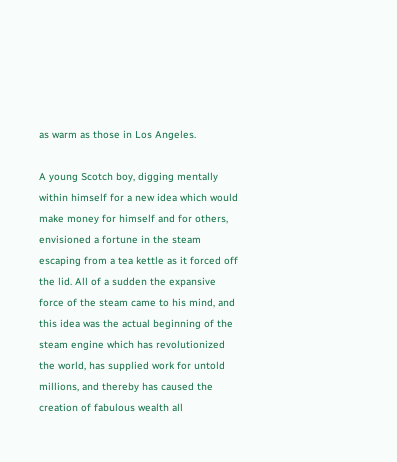as warm as those in Los Angeles.

A young Scotch boy, digging mentally within himself for a new idea which would make money for himself and for others, envisioned a fortune in the steam escaping from a tea kettle as it forced off the lid. All of a sudden the expansive force of the steam came to his mind, and this idea was the actual beginning of the steam engine which has revolutionized the world, has supplied work for untold millions, and thereby has caused the creation of fabulous wealth all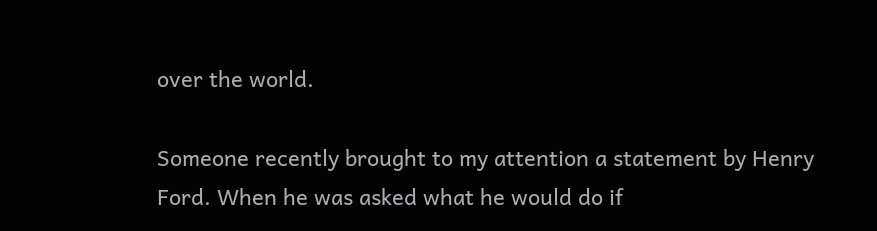over the world.

Someone recently brought to my attention a statement by Henry Ford. When he was asked what he would do if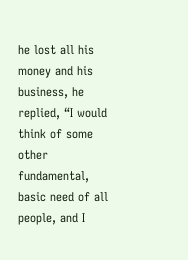he lost all his money and his business, he replied, “I would think of some other fundamental, basic need of all people, and I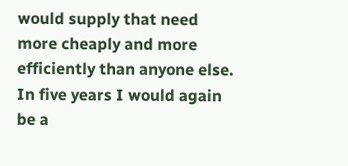would supply that need more cheaply and more efficiently than anyone else. In five years I would again be a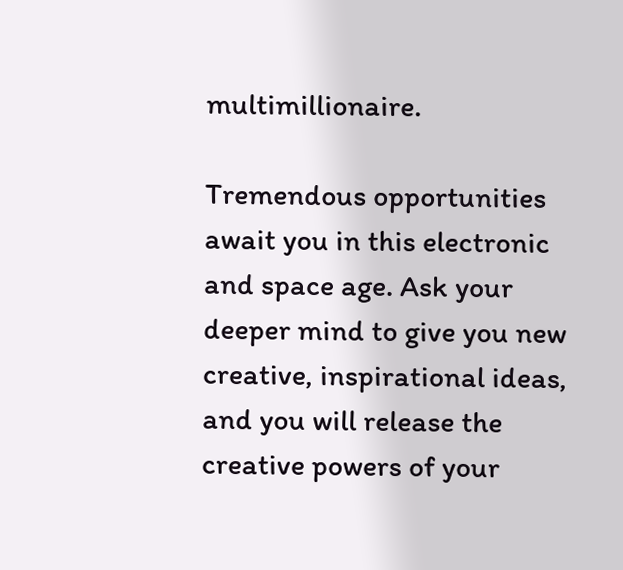multimillionaire.

Tremendous opportunities await you in this electronic and space age. Ask your deeper mind to give you new creative, inspirational ideas, and you will release the creative powers of your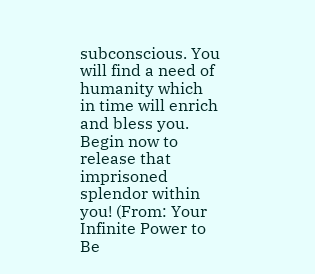subconscious. You will find a need of humanity which in time will enrich and bless you. Begin now to release that imprisoned splendor within you! (From: Your Infinite Power to Be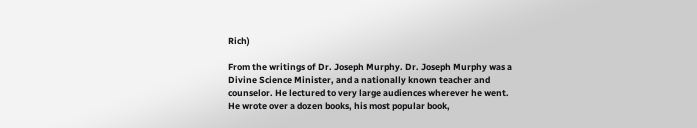Rich)

From the writings of Dr. Joseph Murphy. Dr. Joseph Murphy was a Divine Science Minister, and a nationally known teacher and counselor. He lectured to very large audiences wherever he went. He wrote over a dozen books, his most popular book,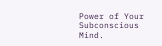Power of Your Subconscious Mind.